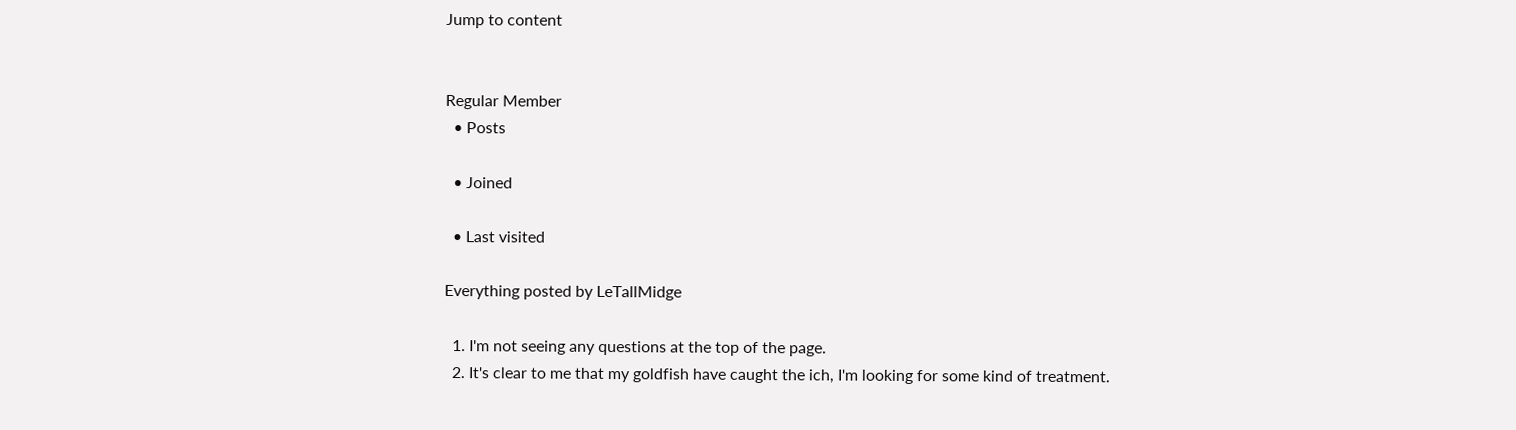Jump to content


Regular Member
  • Posts

  • Joined

  • Last visited

Everything posted by LeTallMidge

  1. I'm not seeing any questions at the top of the page.
  2. It's clear to me that my goldfish have caught the ich, I'm looking for some kind of treatment.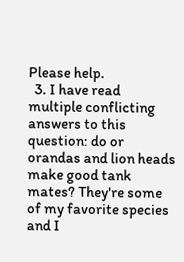Please help.
  3. I have read multiple conflicting answers to this question: do or orandas and lion heads make good tank mates? They're some of my favorite species and I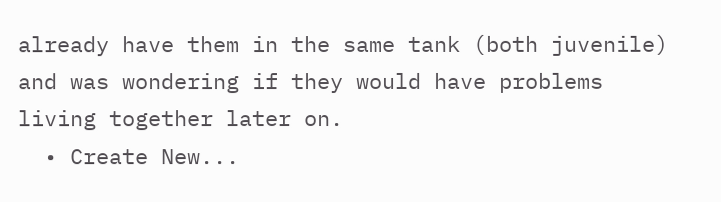already have them in the same tank (both juvenile) and was wondering if they would have problems living together later on.
  • Create New...